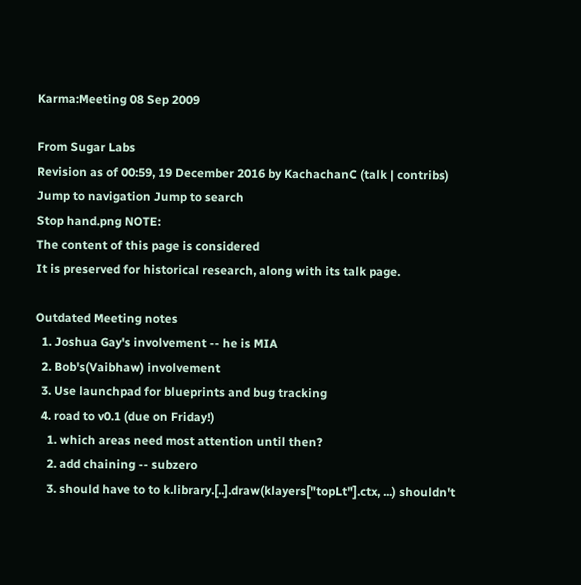Karma:Meeting 08 Sep 2009

From Sugar Labs
Revision as of 00:59, 19 December 2016 by KachachanC (talk | contribs)
Jump to navigation Jump to search
Stop hand.png NOTE:
The content of this page is considered
It is preserved for historical research, along with its talk page.

Outdated Meeting notes
  1. Joshua Gay's involvement -- he is MIA
  2. Bob's(Vaibhaw) involvement
  3. Use launchpad for blueprints and bug tracking
  4. road to v0.1 (due on Friday!)
    1. which areas need most attention until then?
    2. add chaining -- subzero
    3. should have to to k.library.[..].draw(klayers["topLt"].ctx, ...) shouldn't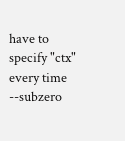have to specify "ctx" every time --subzero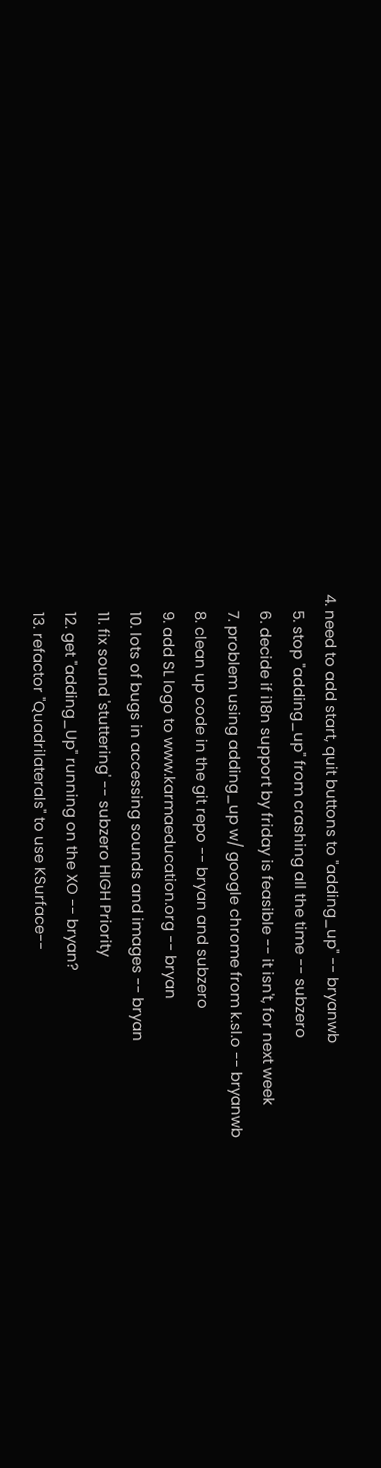4. need to add start, quit buttons to "adding_up" -- bryanwb
    5. stop "adding_up" from crashing all the time -- subzero
    6. decide if i18n support by friday is feasible -- it isn't, for next week
    7. problem using adding_up w/ google chrome from k.sl.o -- bryanwb
    8. clean up code in the git repo -- bryan and subzero
    9. add SL logo to www.karmaeducation.org -- bryan
    10. lots of bugs in accessing sounds and images -- bryan
    11. fix sound 'stuttering' -- subzero HIGH Priority
    12. get "adding_Up" running on the XO -- bryan?
    13. refactor "Quadrilaterals" to use KSurface--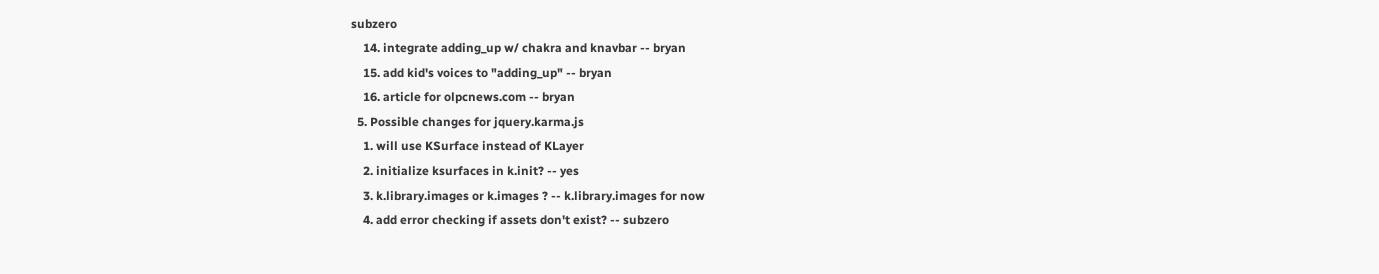subzero
    14. integrate adding_up w/ chakra and knavbar -- bryan
    15. add kid's voices to "adding_up" -- bryan
    16. article for olpcnews.com -- bryan
  5. Possible changes for jquery.karma.js
    1. will use KSurface instead of KLayer
    2. initialize ksurfaces in k.init? -- yes
    3. k.library.images or k.images ? -- k.library.images for now
    4. add error checking if assets don't exist? -- subzero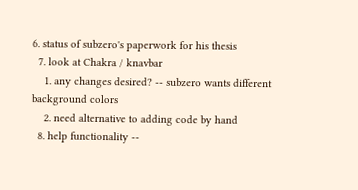6. status of subzero's paperwork for his thesis
  7. look at Chakra / knavbar
    1. any changes desired? -- subzero wants different background colors
    2. need alternative to adding code by hand
  8. help functionality --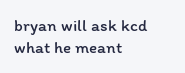bryan will ask kcd what he meant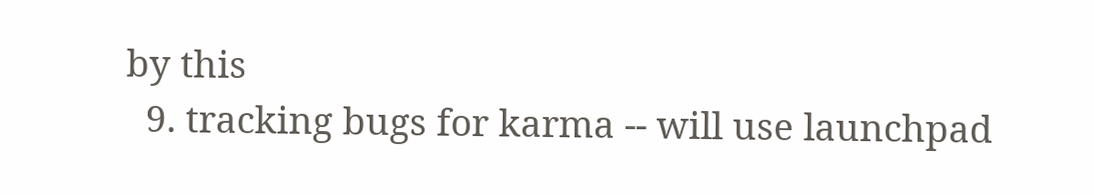by this
  9. tracking bugs for karma -- will use launchpad